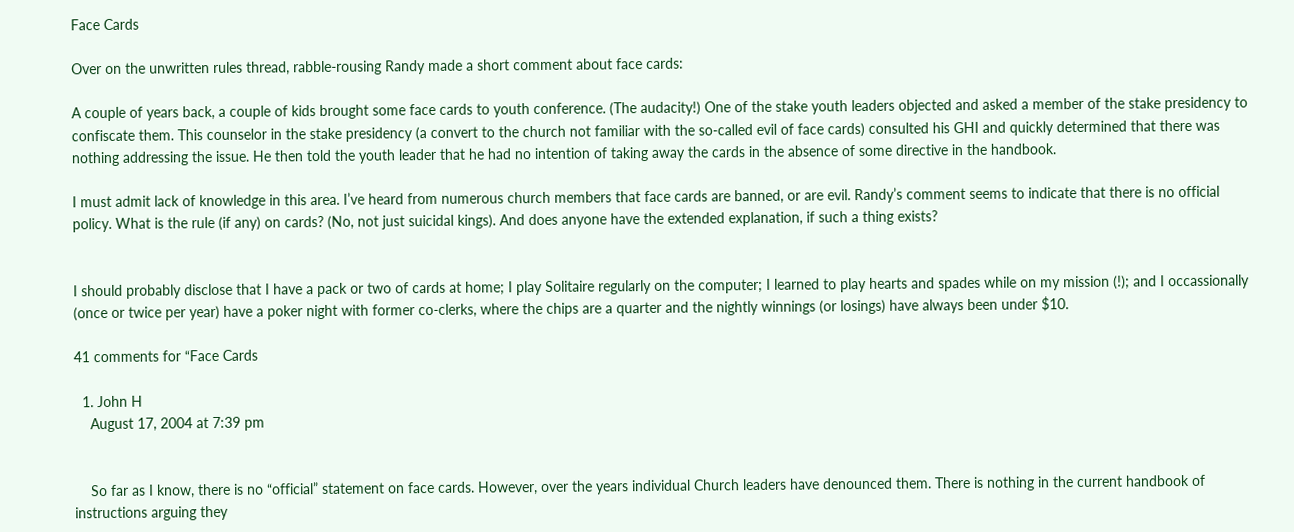Face Cards

Over on the unwritten rules thread, rabble-rousing Randy made a short comment about face cards:

A couple of years back, a couple of kids brought some face cards to youth conference. (The audacity!) One of the stake youth leaders objected and asked a member of the stake presidency to confiscate them. This counselor in the stake presidency (a convert to the church not familiar with the so-called evil of face cards) consulted his GHI and quickly determined that there was nothing addressing the issue. He then told the youth leader that he had no intention of taking away the cards in the absence of some directive in the handbook.

I must admit lack of knowledge in this area. I’ve heard from numerous church members that face cards are banned, or are evil. Randy’s comment seems to indicate that there is no official policy. What is the rule (if any) on cards? (No, not just suicidal kings). And does anyone have the extended explanation, if such a thing exists?


I should probably disclose that I have a pack or two of cards at home; I play Solitaire regularly on the computer; I learned to play hearts and spades while on my mission (!); and I occassionally (once or twice per year) have a poker night with former co-clerks, where the chips are a quarter and the nightly winnings (or losings) have always been under $10.

41 comments for “Face Cards

  1. John H
    August 17, 2004 at 7:39 pm


    So far as I know, there is no “official” statement on face cards. However, over the years individual Church leaders have denounced them. There is nothing in the current handbook of instructions arguing they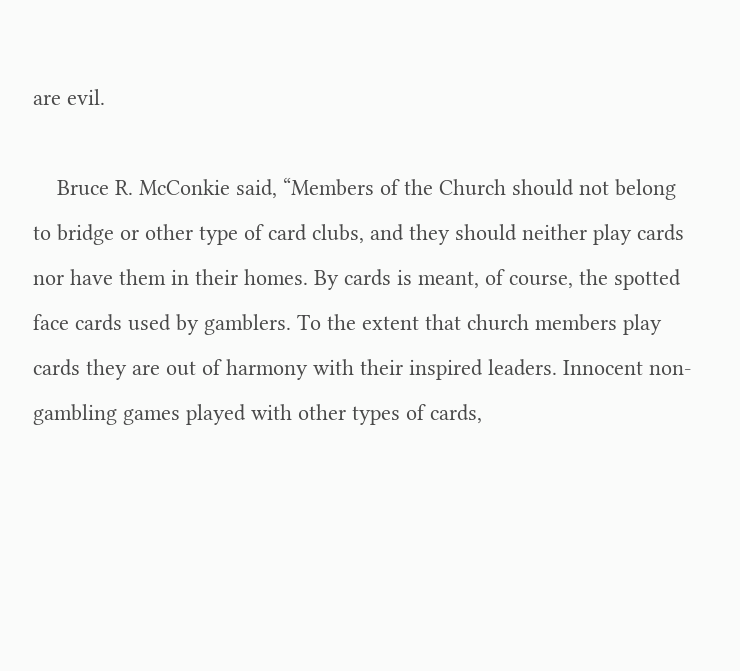are evil.

    Bruce R. McConkie said, “Members of the Church should not belong to bridge or other type of card clubs, and they should neither play cards nor have them in their homes. By cards is meant, of course, the spotted face cards used by gamblers. To the extent that church members play cards they are out of harmony with their inspired leaders. Innocent non-gambling games played with other types of cards,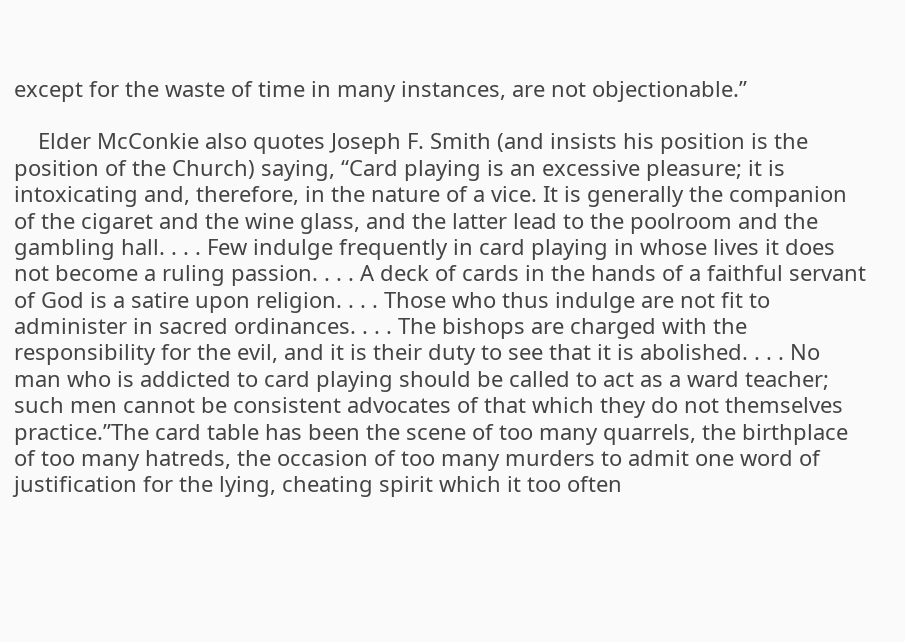except for the waste of time in many instances, are not objectionable.”

    Elder McConkie also quotes Joseph F. Smith (and insists his position is the position of the Church) saying, “Card playing is an excessive pleasure; it is intoxicating and, therefore, in the nature of a vice. It is generally the companion of the cigaret and the wine glass, and the latter lead to the poolroom and the gambling hall. . . . Few indulge frequently in card playing in whose lives it does not become a ruling passion. . . . A deck of cards in the hands of a faithful servant of God is a satire upon religion. . . . Those who thus indulge are not fit to administer in sacred ordinances. . . . The bishops are charged with the responsibility for the evil, and it is their duty to see that it is abolished. . . . No man who is addicted to card playing should be called to act as a ward teacher; such men cannot be consistent advocates of that which they do not themselves practice.”The card table has been the scene of too many quarrels, the birthplace of too many hatreds, the occasion of too many murders to admit one word of justification for the lying, cheating spirit which it too often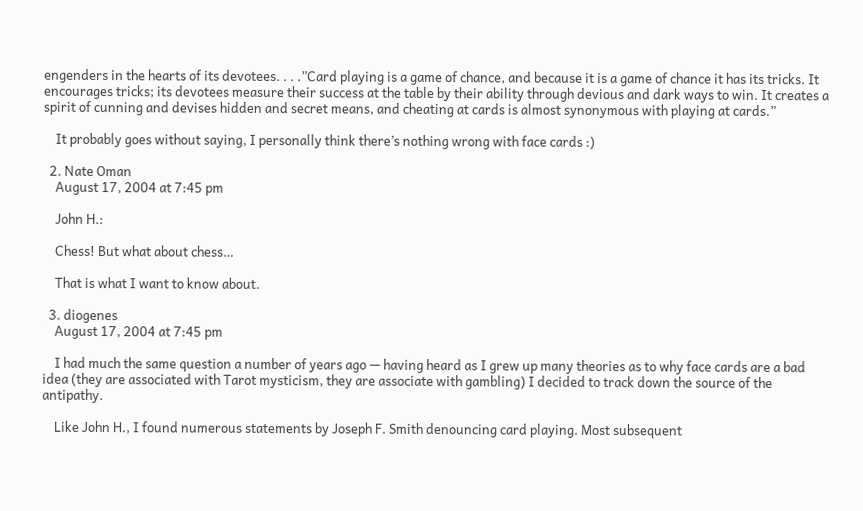engenders in the hearts of its devotees. . . .”Card playing is a game of chance, and because it is a game of chance it has its tricks. It encourages tricks; its devotees measure their success at the table by their ability through devious and dark ways to win. It creates a spirit of cunning and devises hidden and secret means, and cheating at cards is almost synonymous with playing at cards.”

    It probably goes without saying, I personally think there’s nothing wrong with face cards :)

  2. Nate Oman
    August 17, 2004 at 7:45 pm

    John H.:

    Chess! But what about chess…

    That is what I want to know about.

  3. diogenes
    August 17, 2004 at 7:45 pm

    I had much the same question a number of years ago — having heard as I grew up many theories as to why face cards are a bad idea (they are associated with Tarot mysticism, they are associate with gambling) I decided to track down the source of the antipathy.

    Like John H., I found numerous statements by Joseph F. Smith denouncing card playing. Most subsequent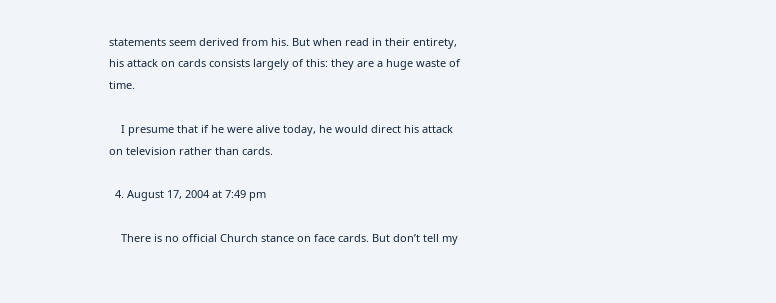statements seem derived from his. But when read in their entirety, his attack on cards consists largely of this: they are a huge waste of time.

    I presume that if he were alive today, he would direct his attack on television rather than cards.

  4. August 17, 2004 at 7:49 pm

    There is no official Church stance on face cards. But don’t tell my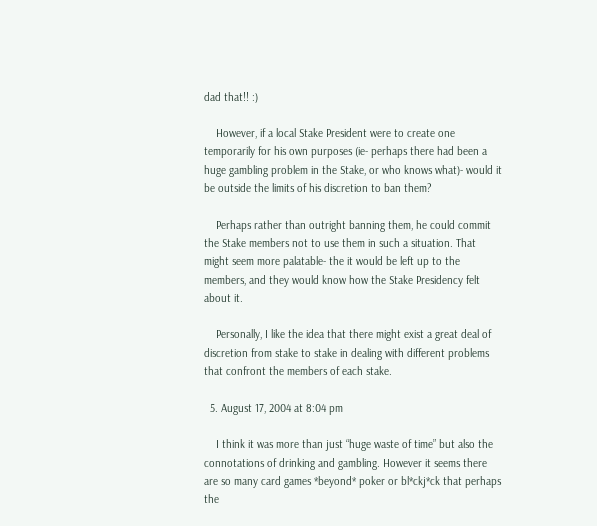dad that!! :)

    However, if a local Stake President were to create one temporarily for his own purposes (ie- perhaps there had been a huge gambling problem in the Stake, or who knows what)- would it be outside the limits of his discretion to ban them?

    Perhaps rather than outright banning them, he could commit the Stake members not to use them in such a situation. That might seem more palatable- the it would be left up to the members, and they would know how the Stake Presidency felt about it.

    Personally, I like the idea that there might exist a great deal of discretion from stake to stake in dealing with different problems that confront the members of each stake.

  5. August 17, 2004 at 8:04 pm

    I think it was more than just “huge waste of time” but also the connotations of drinking and gambling. However it seems there are so many card games *beyond* poker or bl*ckj*ck that perhaps the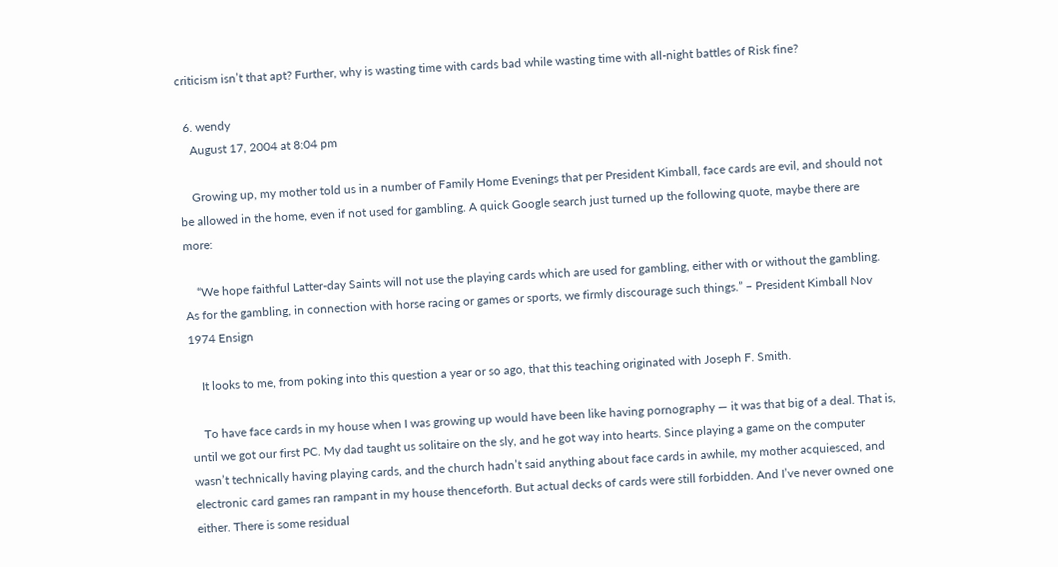criticism isn’t that apt? Further, why is wasting time with cards bad while wasting time with all-night battles of Risk fine?

  6. wendy
    August 17, 2004 at 8:04 pm

    Growing up, my mother told us in a number of Family Home Evenings that per President Kimball, face cards are evil, and should not be allowed in the home, even if not used for gambling. A quick Google search just turned up the following quote, maybe there are more:

    “We hope faithful Latter-day Saints will not use the playing cards which are used for gambling, either with or without the gambling. As for the gambling, in connection with horse racing or games or sports, we firmly discourage such things.” – President Kimball Nov 1974 Ensign

    It looks to me, from poking into this question a year or so ago, that this teaching originated with Joseph F. Smith.

    To have face cards in my house when I was growing up would have been like having pornography — it was that big of a deal. That is, until we got our first PC. My dad taught us solitaire on the sly, and he got way into hearts. Since playing a game on the computer wasn’t technically having playing cards, and the church hadn’t said anything about face cards in awhile, my mother acquiesced, and electronic card games ran rampant in my house thenceforth. But actual decks of cards were still forbidden. And I’ve never owned one either. There is some residual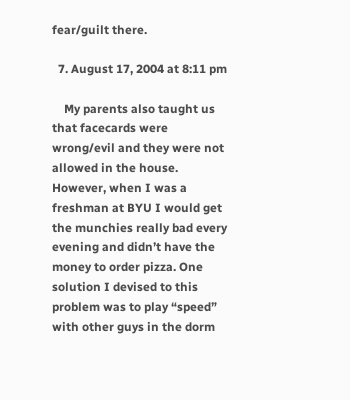fear/guilt there.

  7. August 17, 2004 at 8:11 pm

    My parents also taught us that facecards were wrong/evil and they were not allowed in the house. However, when I was a freshman at BYU I would get the munchies really bad every evening and didn’t have the money to order pizza. One solution I devised to this problem was to play “speed” with other guys in the dorm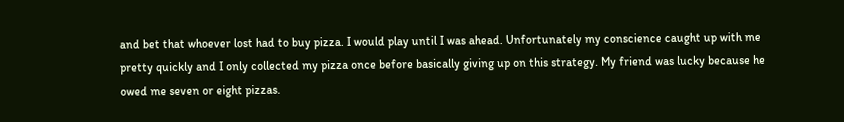and bet that whoever lost had to buy pizza. I would play until I was ahead. Unfortunately my conscience caught up with me pretty quickly and I only collected my pizza once before basically giving up on this strategy. My friend was lucky because he owed me seven or eight pizzas.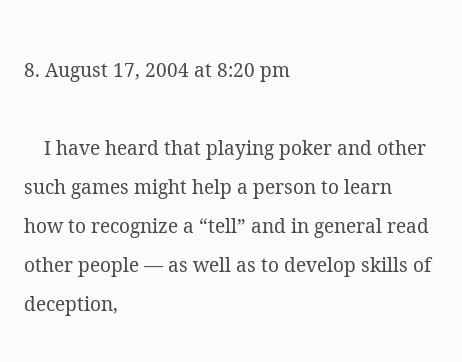8. August 17, 2004 at 8:20 pm

    I have heard that playing poker and other such games might help a person to learn how to recognize a “tell” and in general read other people — as well as to develop skills of deception,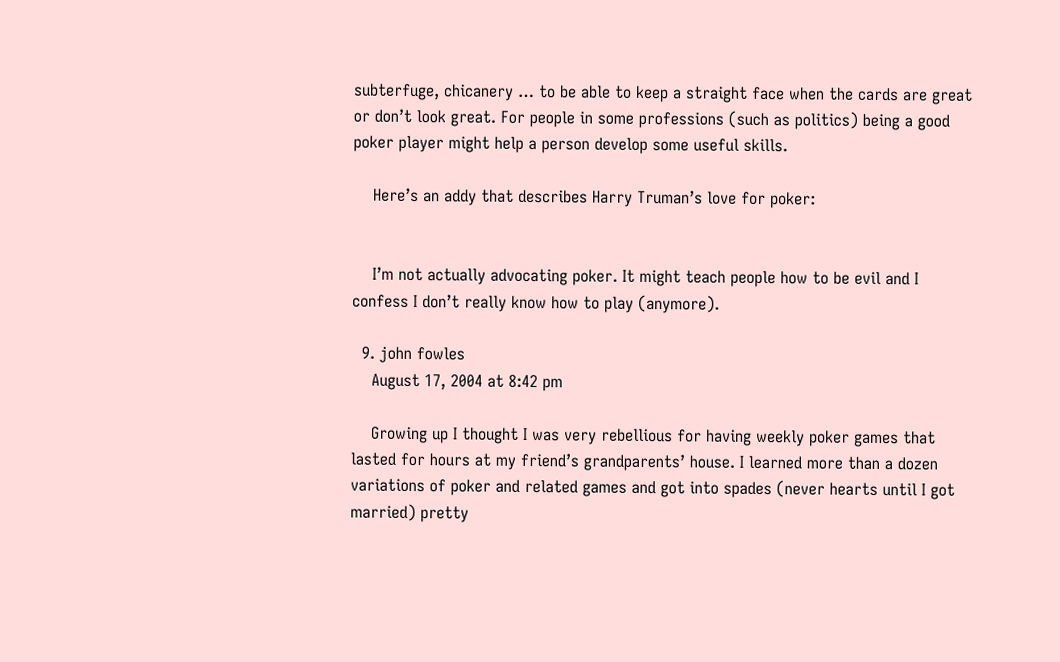subterfuge, chicanery … to be able to keep a straight face when the cards are great or don’t look great. For people in some professions (such as politics) being a good poker player might help a person develop some useful skills.

    Here’s an addy that describes Harry Truman’s love for poker:


    I’m not actually advocating poker. It might teach people how to be evil and I confess I don’t really know how to play (anymore).

  9. john fowles
    August 17, 2004 at 8:42 pm

    Growing up I thought I was very rebellious for having weekly poker games that lasted for hours at my friend’s grandparents’ house. I learned more than a dozen variations of poker and related games and got into spades (never hearts until I got married) pretty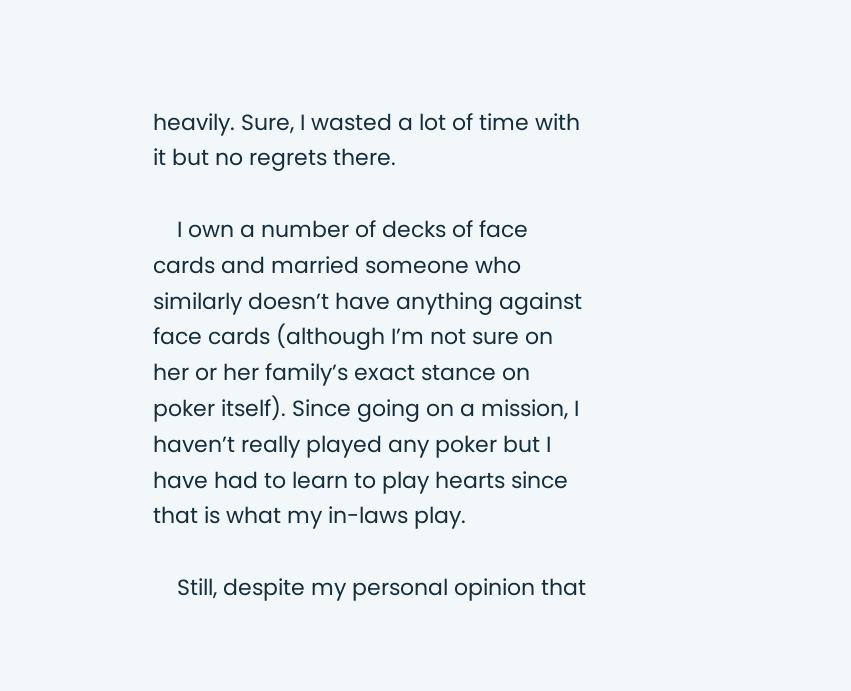heavily. Sure, I wasted a lot of time with it but no regrets there.

    I own a number of decks of face cards and married someone who similarly doesn’t have anything against face cards (although I’m not sure on her or her family’s exact stance on poker itself). Since going on a mission, I haven’t really played any poker but I have had to learn to play hearts since that is what my in-laws play.

    Still, despite my personal opinion that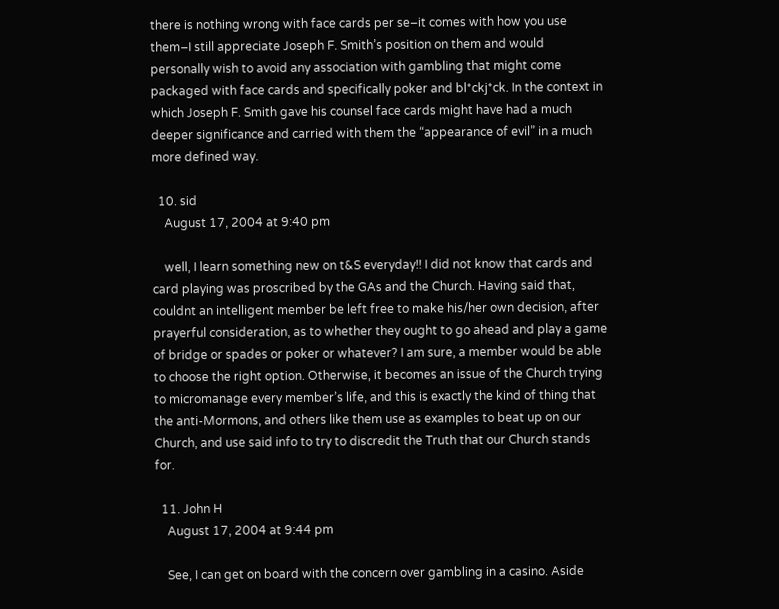there is nothing wrong with face cards per se–it comes with how you use them–I still appreciate Joseph F. Smith’s position on them and would personally wish to avoid any association with gambling that might come packaged with face cards and specifically poker and bl*ckj*ck. In the context in which Joseph F. Smith gave his counsel face cards might have had a much deeper significance and carried with them the “appearance of evil” in a much more defined way.

  10. sid
    August 17, 2004 at 9:40 pm

    well, I learn something new on t&S everyday!! I did not know that cards and card playing was proscribed by the GAs and the Church. Having said that, couldnt an intelligent member be left free to make his/her own decision, after prayerful consideration, as to whether they ought to go ahead and play a game of bridge or spades or poker or whatever? I am sure, a member would be able to choose the right option. Otherwise, it becomes an issue of the Church trying to micromanage every member’s life, and this is exactly the kind of thing that the anti-Mormons, and others like them use as examples to beat up on our Church, and use said info to try to discredit the Truth that our Church stands for.

  11. John H
    August 17, 2004 at 9:44 pm

    See, I can get on board with the concern over gambling in a casino. Aside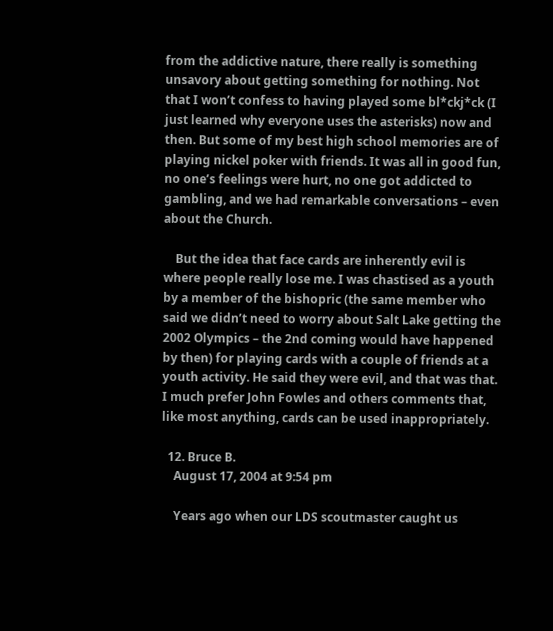from the addictive nature, there really is something unsavory about getting something for nothing. Not that I won’t confess to having played some bl*ckj*ck (I just learned why everyone uses the asterisks) now and then. But some of my best high school memories are of playing nickel poker with friends. It was all in good fun, no one’s feelings were hurt, no one got addicted to gambling, and we had remarkable conversations – even about the Church.

    But the idea that face cards are inherently evil is where people really lose me. I was chastised as a youth by a member of the bishopric (the same member who said we didn’t need to worry about Salt Lake getting the 2002 Olympics – the 2nd coming would have happened by then) for playing cards with a couple of friends at a youth activity. He said they were evil, and that was that. I much prefer John Fowles and others comments that, like most anything, cards can be used inappropriately.

  12. Bruce B.
    August 17, 2004 at 9:54 pm

    Years ago when our LDS scoutmaster caught us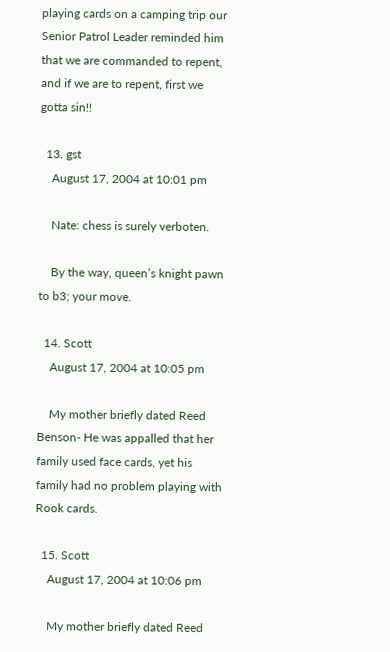playing cards on a camping trip our Senior Patrol Leader reminded him that we are commanded to repent, and if we are to repent, first we gotta sin!!

  13. gst
    August 17, 2004 at 10:01 pm

    Nate: chess is surely verboten.

    By the way, queen’s knight pawn to b3; your move.

  14. Scott
    August 17, 2004 at 10:05 pm

    My mother briefly dated Reed Benson- He was appalled that her family used face cards, yet his family had no problem playing with Rook cards.

  15. Scott
    August 17, 2004 at 10:06 pm

    My mother briefly dated Reed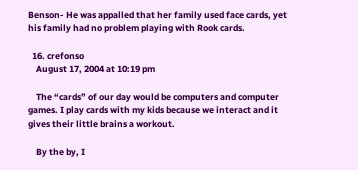Benson- He was appalled that her family used face cards, yet his family had no problem playing with Rook cards.

  16. crefonso
    August 17, 2004 at 10:19 pm

    The “cards” of our day would be computers and computer games. I play cards with my kids because we interact and it gives their little brains a workout.

    By the by, I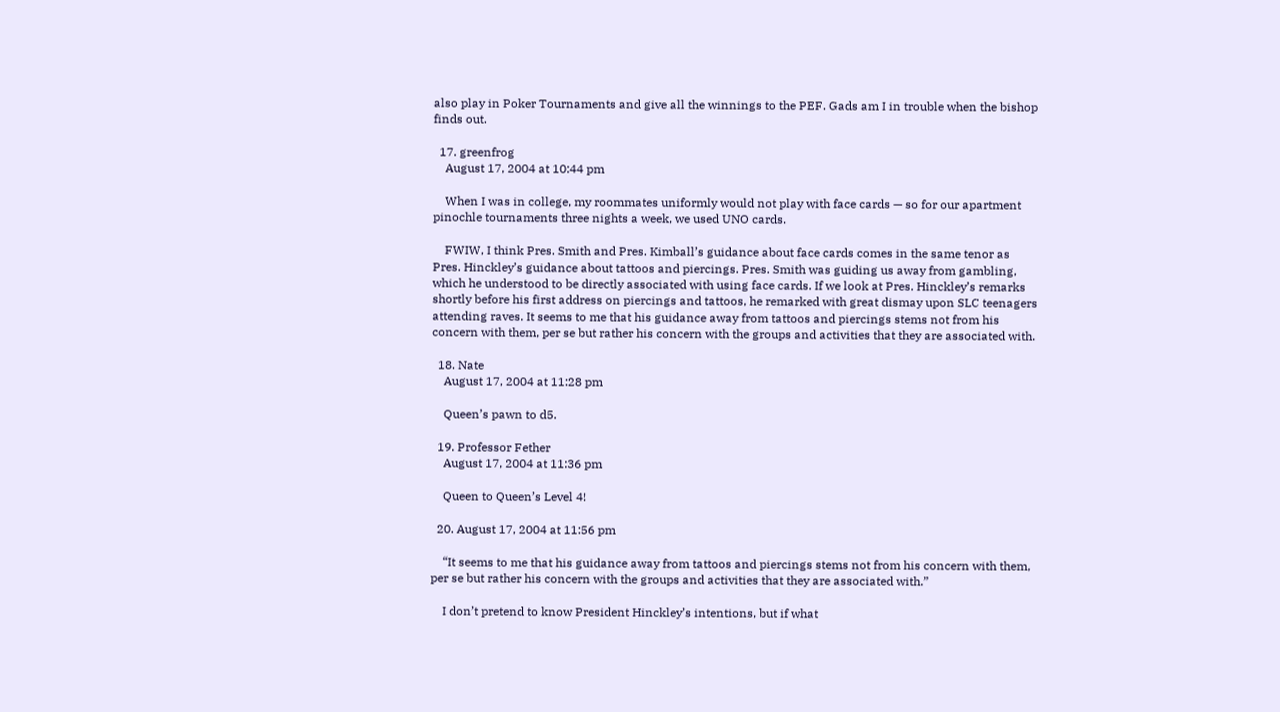also play in Poker Tournaments and give all the winnings to the PEF. Gads am I in trouble when the bishop finds out.

  17. greenfrog
    August 17, 2004 at 10:44 pm

    When I was in college, my roommates uniformly would not play with face cards — so for our apartment pinochle tournaments three nights a week, we used UNO cards.

    FWIW, I think Pres. Smith and Pres. Kimball’s guidance about face cards comes in the same tenor as Pres. Hinckley’s guidance about tattoos and piercings. Pres. Smith was guiding us away from gambling, which he understood to be directly associated with using face cards. If we look at Pres. Hinckley’s remarks shortly before his first address on piercings and tattoos, he remarked with great dismay upon SLC teenagers attending raves. It seems to me that his guidance away from tattoos and piercings stems not from his concern with them, per se but rather his concern with the groups and activities that they are associated with.

  18. Nate
    August 17, 2004 at 11:28 pm

    Queen’s pawn to d5.

  19. Professor Fether
    August 17, 2004 at 11:36 pm

    Queen to Queen’s Level 4!

  20. August 17, 2004 at 11:56 pm

    “It seems to me that his guidance away from tattoos and piercings stems not from his concern with them, per se but rather his concern with the groups and activities that they are associated with.”

    I don’t pretend to know President Hinckley’s intentions, but if what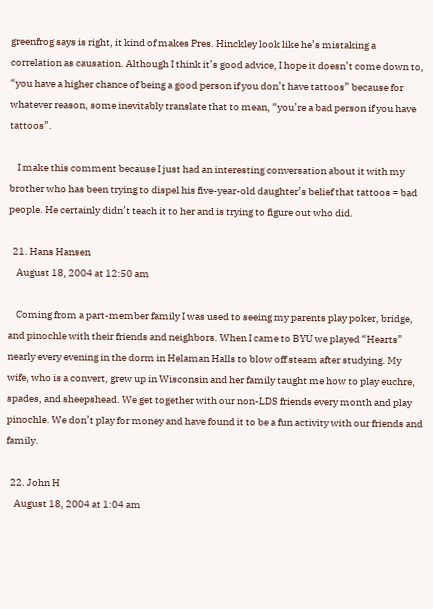greenfrog says is right, it kind of makes Pres. Hinckley look like he’s mistaking a correlation as causation. Although I think it’s good advice, I hope it doesn’t come down to, “you have a higher chance of being a good person if you don’t have tattoos” because for whatever reason, some inevitably translate that to mean, “you’re a bad person if you have tattoos”.

    I make this comment because I just had an interesting conversation about it with my brother who has been trying to dispel his five-year-old daughter’s belief that tattoos = bad people. He certainly didn’t teach it to her and is trying to figure out who did.

  21. Hans Hansen
    August 18, 2004 at 12:50 am

    Coming from a part-member family I was used to seeing my parents play poker, bridge, and pinochle with their friends and neighbors. When I came to BYU we played “Hearts” nearly every evening in the dorm in Helaman Halls to blow off steam after studying. My wife, who is a convert, grew up in Wisconsin and her family taught me how to play euchre, spades, and sheepshead. We get together with our non-LDS friends every month and play pinochle. We don’t play for money and have found it to be a fun activity with our friends and family.

  22. John H
    August 18, 2004 at 1:04 am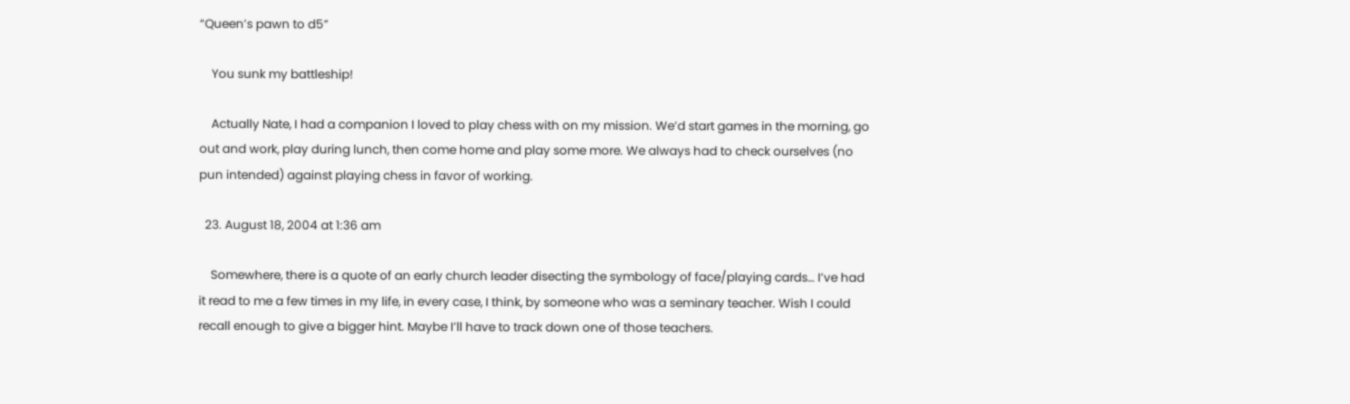“Queen’s pawn to d5”

    You sunk my battleship!

    Actually Nate, I had a companion I loved to play chess with on my mission. We’d start games in the morning, go out and work, play during lunch, then come home and play some more. We always had to check ourselves (no pun intended) against playing chess in favor of working.

  23. August 18, 2004 at 1:36 am

    Somewhere, there is a quote of an early church leader disecting the symbology of face/playing cards… I’ve had it read to me a few times in my life, in every case, I think, by someone who was a seminary teacher. Wish I could recall enough to give a bigger hint. Maybe I’ll have to track down one of those teachers.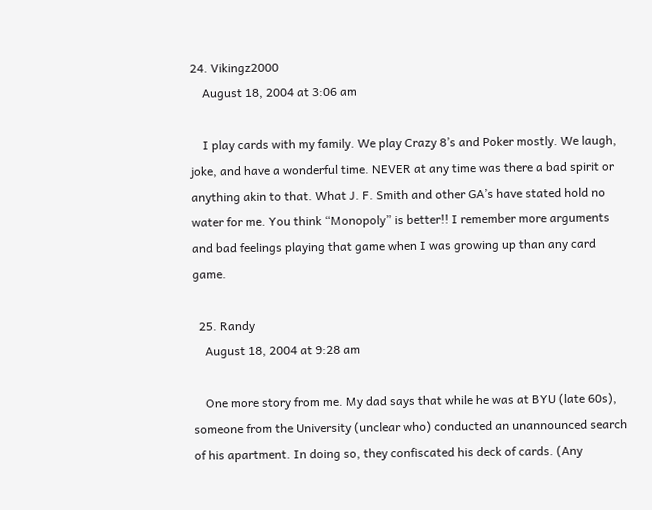24. Vikingz2000
    August 18, 2004 at 3:06 am

    I play cards with my family. We play Crazy 8’s and Poker mostly. We laugh, joke, and have a wonderful time. NEVER at any time was there a bad spirit or anything akin to that. What J. F. Smith and other GA’s have stated hold no water for me. You think “Monopoly” is better!! I remember more arguments and bad feelings playing that game when I was growing up than any card game.

  25. Randy
    August 18, 2004 at 9:28 am

    One more story from me. My dad says that while he was at BYU (late 60s), someone from the University (unclear who) conducted an unannounced search of his apartment. In doing so, they confiscated his deck of cards. (Any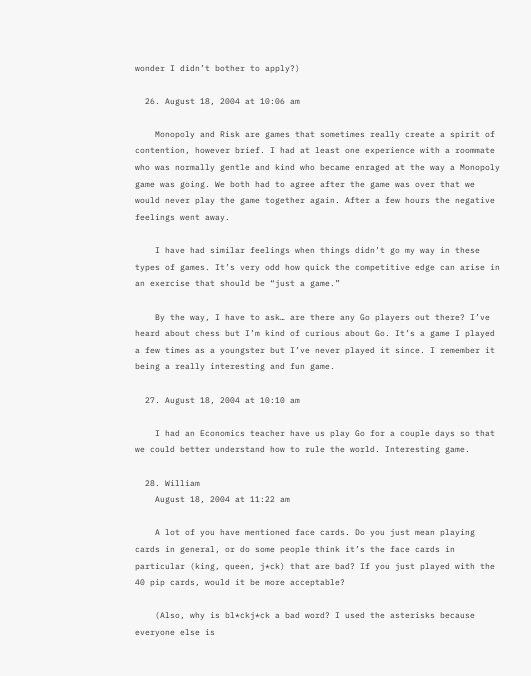wonder I didn’t bother to apply?)

  26. August 18, 2004 at 10:06 am

    Monopoly and Risk are games that sometimes really create a spirit of contention, however brief. I had at least one experience with a roommate who was normally gentle and kind who became enraged at the way a Monopoly game was going. We both had to agree after the game was over that we would never play the game together again. After a few hours the negative feelings went away.

    I have had similar feelings when things didn’t go my way in these types of games. It’s very odd how quick the competitive edge can arise in an exercise that should be “just a game.”

    By the way, I have to ask… are there any Go players out there? I’ve heard about chess but I’m kind of curious about Go. It’s a game I played a few times as a youngster but I’ve never played it since. I remember it being a really interesting and fun game.

  27. August 18, 2004 at 10:10 am

    I had an Economics teacher have us play Go for a couple days so that we could better understand how to rule the world. Interesting game.

  28. William
    August 18, 2004 at 11:22 am

    A lot of you have mentioned face cards. Do you just mean playing cards in general, or do some people think it’s the face cards in particular (king, queen, j*ck) that are bad? If you just played with the 40 pip cards, would it be more acceptable?

    (Also, why is bl*ckj*ck a bad word? I used the asterisks because everyone else is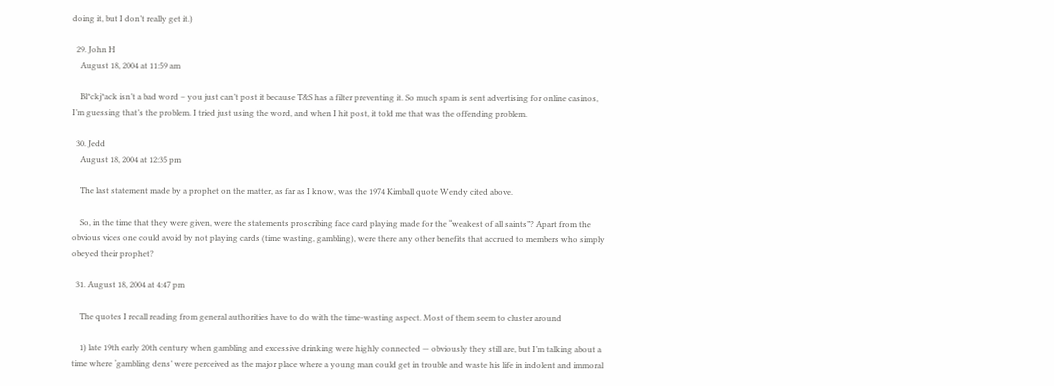doing it, but I don’t really get it.)

  29. John H
    August 18, 2004 at 11:59 am

    Bl*ckj*ack isn’t a bad word – you just can’t post it because T&S has a filter preventing it. So much spam is sent advertising for online casinos, I’m guessing that’s the problem. I tried just using the word, and when I hit post, it told me that was the offending problem.

  30. Jedd
    August 18, 2004 at 12:35 pm

    The last statement made by a prophet on the matter, as far as I know, was the 1974 Kimball quote Wendy cited above.

    So, in the time that they were given, were the statements proscribing face card playing made for the “weakest of all saints”? Apart from the obvious vices one could avoid by not playing cards (time wasting, gambling), were there any other benefits that accrued to members who simply obeyed their prophet?

  31. August 18, 2004 at 4:47 pm

    The quotes I recall reading from general authorities have to do with the time-wasting aspect. Most of them seem to cluster around

    1) late 19th early 20th century when gambling and excessive drinking were highly connected — obviously they still are, but I’m talking about a time where ‘gambling dens’ were perceived as the major place where a young man could get in trouble and waste his life in indolent and immoral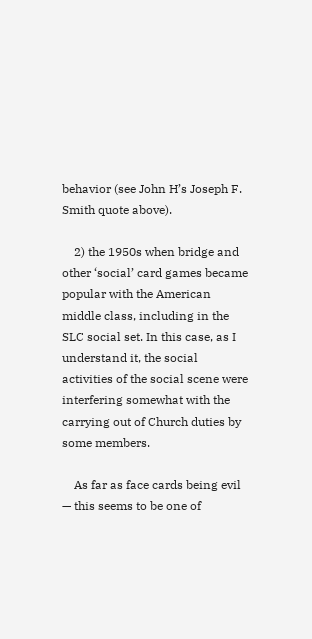behavior (see John H’s Joseph F. Smith quote above).

    2) the 1950s when bridge and other ‘social’ card games became popular with the American middle class, including in the SLC social set. In this case, as I understand it, the social activities of the social scene were interfering somewhat with the carrying out of Church duties by some members.

    As far as face cards being evil — this seems to be one of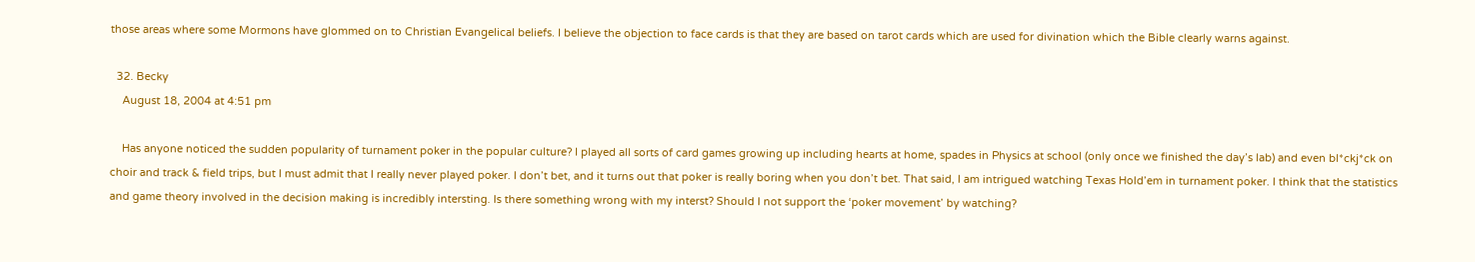those areas where some Mormons have glommed on to Christian Evangelical beliefs. I believe the objection to face cards is that they are based on tarot cards which are used for divination which the Bible clearly warns against.

  32. Becky
    August 18, 2004 at 4:51 pm

    Has anyone noticed the sudden popularity of turnament poker in the popular culture? I played all sorts of card games growing up including hearts at home, spades in Physics at school (only once we finished the day’s lab) and even bl*ckj*ck on choir and track & field trips, but I must admit that I really never played poker. I don’t bet, and it turns out that poker is really boring when you don’t bet. That said, I am intrigued watching Texas Hold’em in turnament poker. I think that the statistics and game theory involved in the decision making is incredibly intersting. Is there something wrong with my interst? Should I not support the ‘poker movement’ by watching?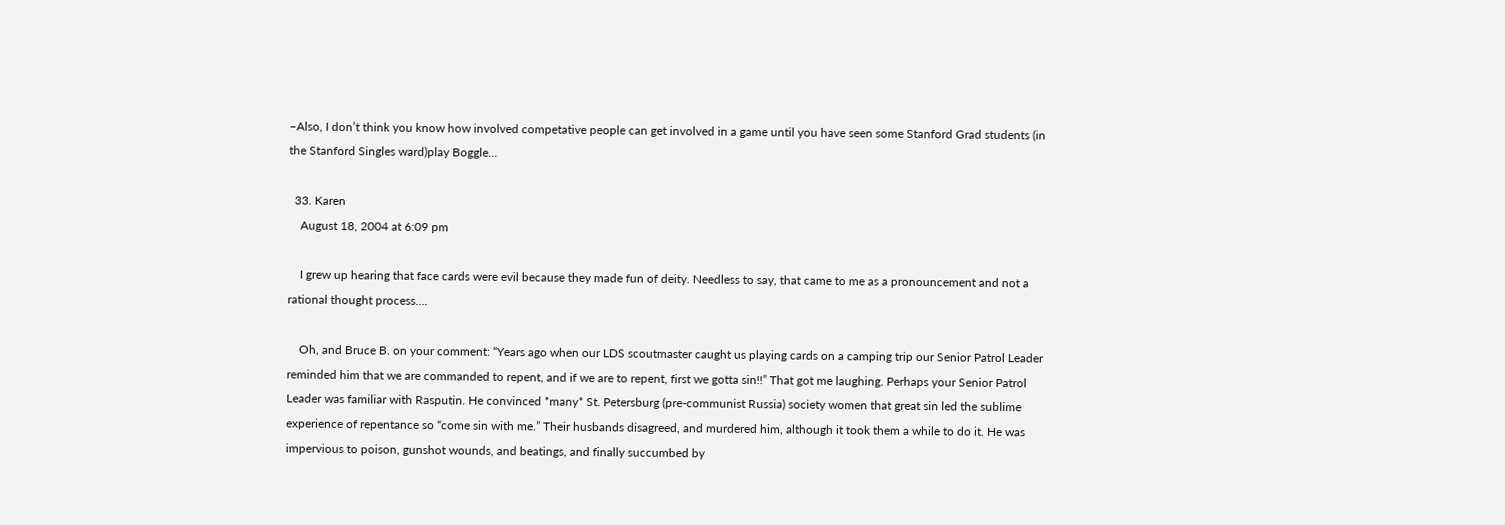–Also, I don’t think you know how involved competative people can get involved in a game until you have seen some Stanford Grad students (in the Stanford Singles ward)play Boggle…

  33. Karen
    August 18, 2004 at 6:09 pm

    I grew up hearing that face cards were evil because they made fun of deity. Needless to say, that came to me as a pronouncement and not a rational thought process….

    Oh, and Bruce B. on your comment: “Years ago when our LDS scoutmaster caught us playing cards on a camping trip our Senior Patrol Leader reminded him that we are commanded to repent, and if we are to repent, first we gotta sin!!” That got me laughing. Perhaps your Senior Patrol Leader was familiar with Rasputin. He convinced *many* St. Petersburg (pre-communist Russia) society women that great sin led the sublime experience of repentance so “come sin with me.” Their husbands disagreed, and murdered him, although it took them a while to do it. He was impervious to poison, gunshot wounds, and beatings, and finally succumbed by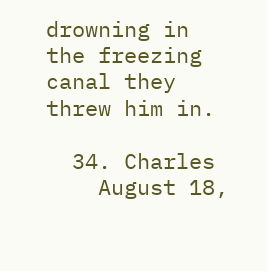drowning in the freezing canal they threw him in.

  34. Charles
    August 18,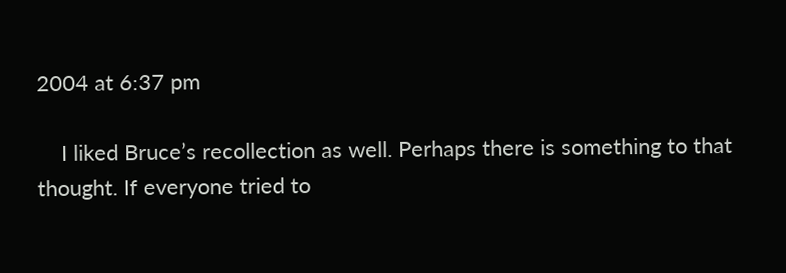2004 at 6:37 pm

    I liked Bruce’s recollection as well. Perhaps there is something to that thought. If everyone tried to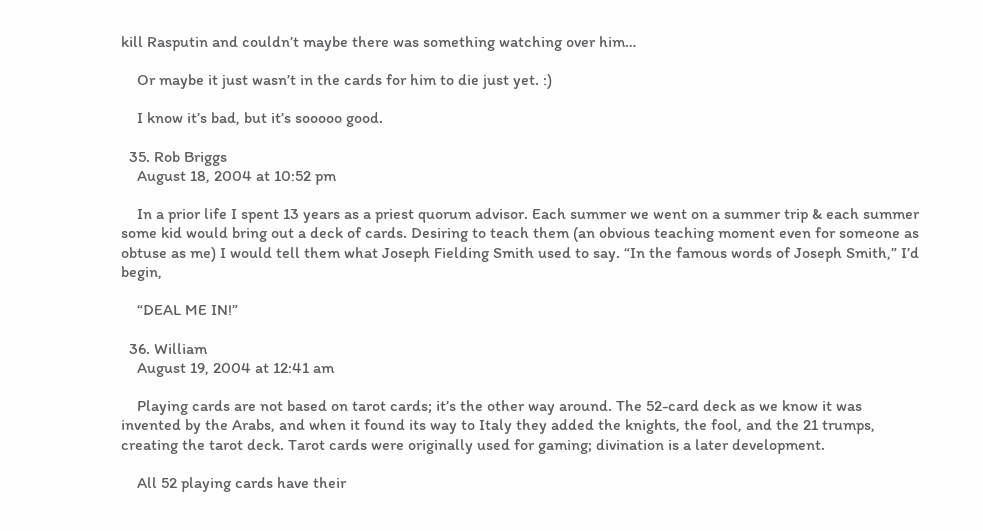kill Rasputin and couldn’t maybe there was something watching over him…

    Or maybe it just wasn’t in the cards for him to die just yet. :)

    I know it’s bad, but it’s sooooo good.

  35. Rob Briggs
    August 18, 2004 at 10:52 pm

    In a prior life I spent 13 years as a priest quorum advisor. Each summer we went on a summer trip & each summer some kid would bring out a deck of cards. Desiring to teach them (an obvious teaching moment even for someone as obtuse as me) I would tell them what Joseph Fielding Smith used to say. “In the famous words of Joseph Smith,” I’d begin,

    “DEAL ME IN!”

  36. William
    August 19, 2004 at 12:41 am

    Playing cards are not based on tarot cards; it’s the other way around. The 52-card deck as we know it was invented by the Arabs, and when it found its way to Italy they added the knights, the fool, and the 21 trumps, creating the tarot deck. Tarot cards were originally used for gaming; divination is a later development.

    All 52 playing cards have their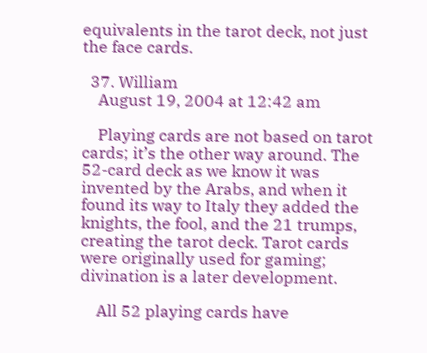equivalents in the tarot deck, not just the face cards.

  37. William
    August 19, 2004 at 12:42 am

    Playing cards are not based on tarot cards; it’s the other way around. The 52-card deck as we know it was invented by the Arabs, and when it found its way to Italy they added the knights, the fool, and the 21 trumps, creating the tarot deck. Tarot cards were originally used for gaming; divination is a later development.

    All 52 playing cards have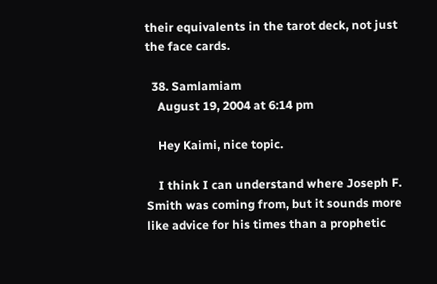their equivalents in the tarot deck, not just the face cards.

  38. Samlamiam
    August 19, 2004 at 6:14 pm

    Hey Kaimi, nice topic.

    I think I can understand where Joseph F. Smith was coming from, but it sounds more like advice for his times than a prophetic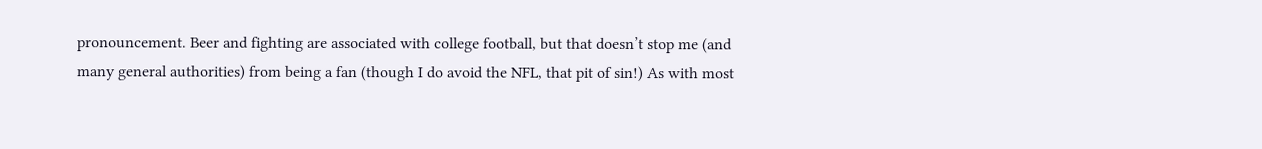pronouncement. Beer and fighting are associated with college football, but that doesn’t stop me (and many general authorities) from being a fan (though I do avoid the NFL, that pit of sin!) As with most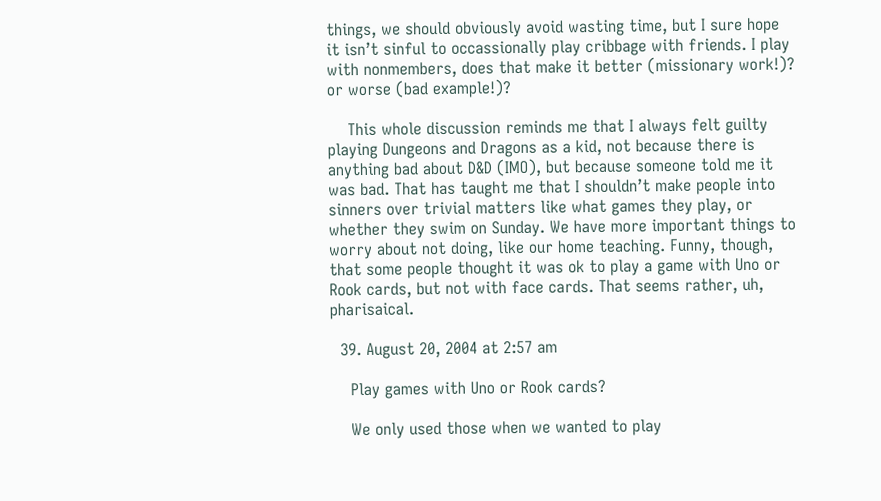things, we should obviously avoid wasting time, but I sure hope it isn’t sinful to occassionally play cribbage with friends. I play with nonmembers, does that make it better (missionary work!)? or worse (bad example!)?

    This whole discussion reminds me that I always felt guilty playing Dungeons and Dragons as a kid, not because there is anything bad about D&D (IMO), but because someone told me it was bad. That has taught me that I shouldn’t make people into sinners over trivial matters like what games they play, or whether they swim on Sunday. We have more important things to worry about not doing, like our home teaching. Funny, though, that some people thought it was ok to play a game with Uno or Rook cards, but not with face cards. That seems rather, uh, pharisaical.

  39. August 20, 2004 at 2:57 am

    Play games with Uno or Rook cards?

    We only used those when we wanted to play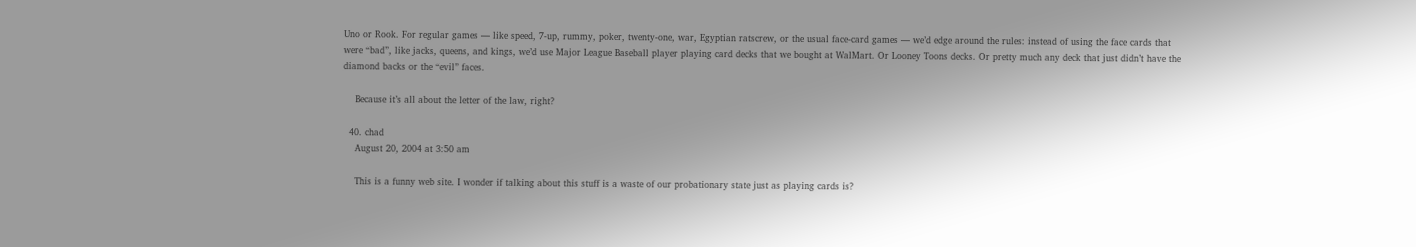Uno or Rook. For regular games — like speed, 7-up, rummy, poker, twenty-one, war, Egyptian ratscrew, or the usual face-card games — we’d edge around the rules: instead of using the face cards that were “bad”, like jacks, queens, and kings, we’d use Major League Baseball player playing card decks that we bought at WalMart. Or Looney Toons decks. Or pretty much any deck that just didn’t have the diamond backs or the “evil” faces.

    Because it’s all about the letter of the law, right?

  40. chad
    August 20, 2004 at 3:50 am

    This is a funny web site. I wonder if talking about this stuff is a waste of our probationary state just as playing cards is?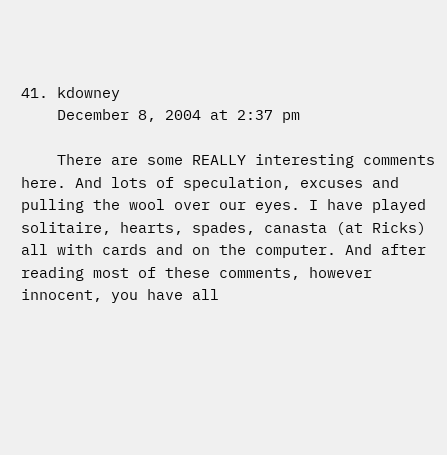41. kdowney
    December 8, 2004 at 2:37 pm

    There are some REALLY interesting comments here. And lots of speculation, excuses and pulling the wool over our eyes. I have played solitaire, hearts, spades, canasta (at Ricks) all with cards and on the computer. And after reading most of these comments, however innocent, you have all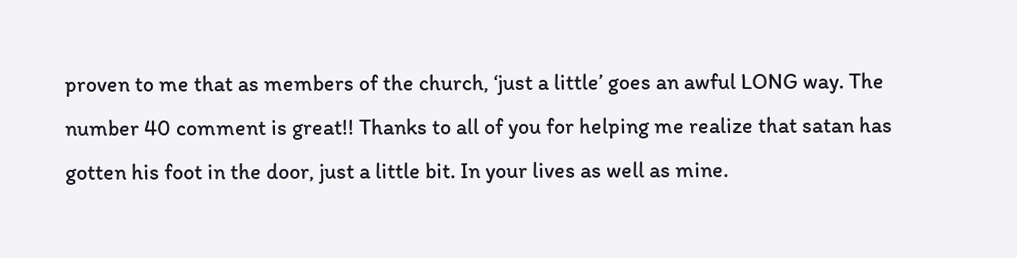proven to me that as members of the church, ‘just a little’ goes an awful LONG way. The number 40 comment is great!! Thanks to all of you for helping me realize that satan has gotten his foot in the door, just a little bit. In your lives as well as mine.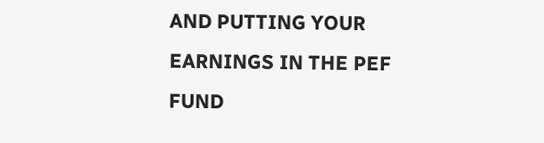AND PUTTING YOUR EARNINGS IN THE PEF FUND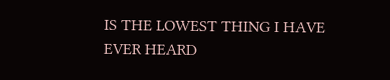IS THE LOWEST THING I HAVE EVER HEARD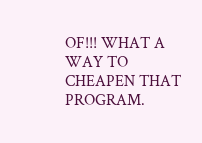OF!!! WHAT A WAY TO CHEAPEN THAT PROGRAM.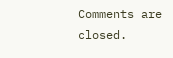Comments are closed.